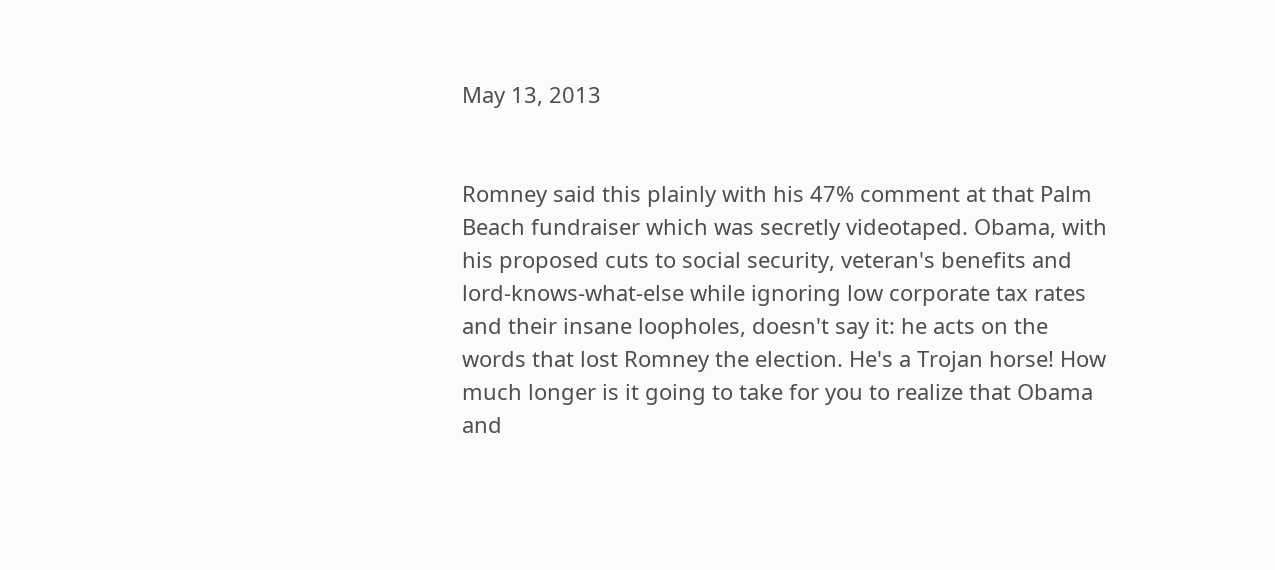May 13, 2013


Romney said this plainly with his 47% comment at that Palm Beach fundraiser which was secretly videotaped. Obama, with his proposed cuts to social security, veteran's benefits and lord-knows-what-else while ignoring low corporate tax rates and their insane loopholes, doesn't say it: he acts on the words that lost Romney the election. He's a Trojan horse! How much longer is it going to take for you to realize that Obama and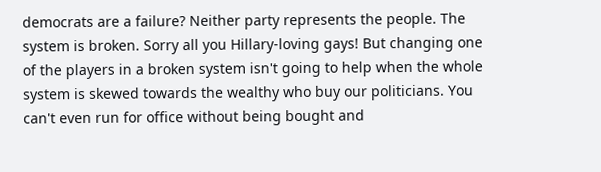democrats are a failure? Neither party represents the people. The system is broken. Sorry all you Hillary-loving gays! But changing one of the players in a broken system isn't going to help when the whole system is skewed towards the wealthy who buy our politicians. You can't even run for office without being bought and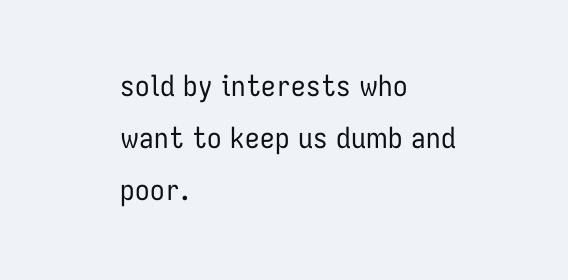sold by interests who want to keep us dumb and poor.